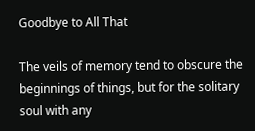Goodbye to All That

The veils of memory tend to obscure the beginnings of things, but for the solitary soul with any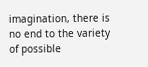imagination, there is no end to the variety of possible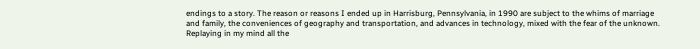endings to a story. The reason or reasons I ended up in Harrisburg, Pennsylvania, in 1990 are subject to the whims of marriage and family, the conveniences of geography and transportation, and advances in technology, mixed with the fear of the unknown. Replaying in my mind all the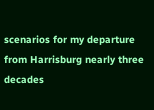scenarios for my departure from Harrisburg nearly three decades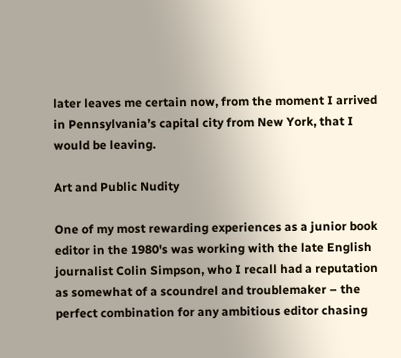later leaves me certain now, from the moment I arrived in Pennsylvania’s capital city from New York, that I would be leaving.

Art and Public Nudity

One of my most rewarding experiences as a junior book editor in the 1980's was working with the late English journalist Colin Simpson, who I recall had a reputation as somewhat of a scoundrel and troublemaker – the perfect combination for any ambitious editor chasing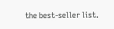the best-seller list.